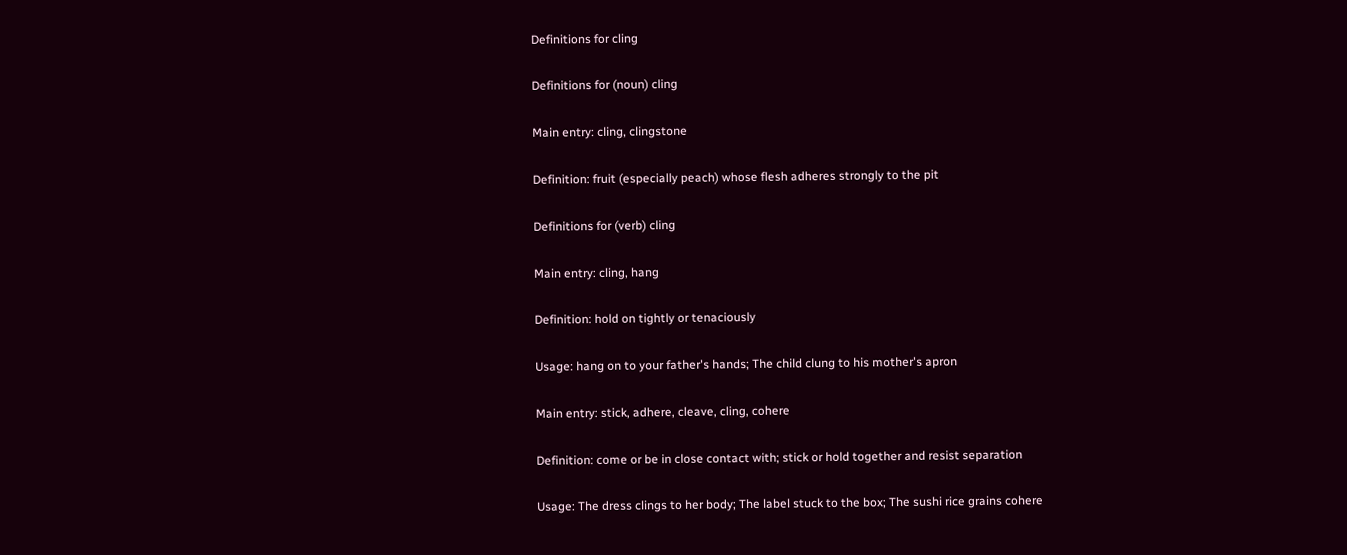Definitions for cling

Definitions for (noun) cling

Main entry: cling, clingstone

Definition: fruit (especially peach) whose flesh adheres strongly to the pit

Definitions for (verb) cling

Main entry: cling, hang

Definition: hold on tightly or tenaciously

Usage: hang on to your father's hands; The child clung to his mother's apron

Main entry: stick, adhere, cleave, cling, cohere

Definition: come or be in close contact with; stick or hold together and resist separation

Usage: The dress clings to her body; The label stuck to the box; The sushi rice grains cohere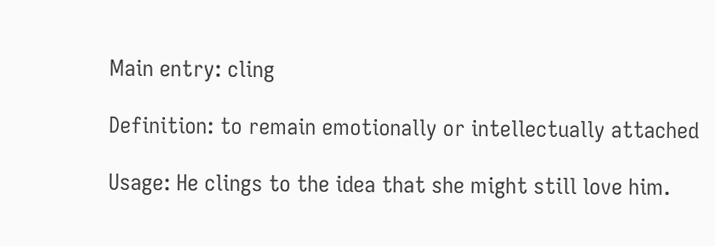Main entry: cling

Definition: to remain emotionally or intellectually attached

Usage: He clings to the idea that she might still love him.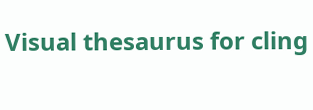Visual thesaurus for cling